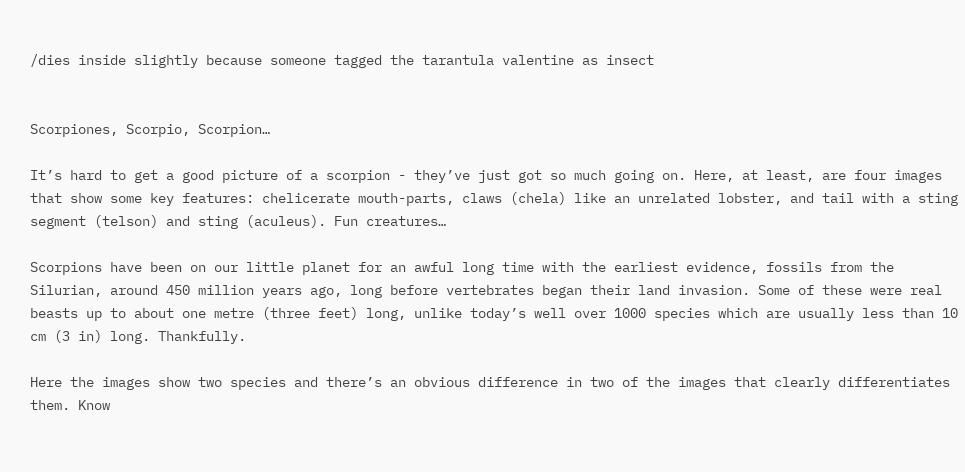/dies inside slightly because someone tagged the tarantula valentine as insect


Scorpiones, Scorpio, Scorpion…

It’s hard to get a good picture of a scorpion - they’ve just got so much going on. Here, at least, are four images that show some key features: chelicerate mouth-parts, claws (chela) like an unrelated lobster, and tail with a sting segment (telson) and sting (aculeus). Fun creatures…

Scorpions have been on our little planet for an awful long time with the earliest evidence, fossils from the Silurian, around 450 million years ago, long before vertebrates began their land invasion. Some of these were real beasts up to about one metre (three feet) long, unlike today’s well over 1000 species which are usually less than 10 cm (3 in) long. Thankfully.

Here the images show two species and there’s an obvious difference in two of the images that clearly differentiates them. Know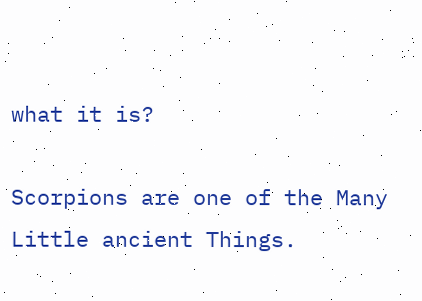what it is?

Scorpions are one of the Many Little ancient Things.